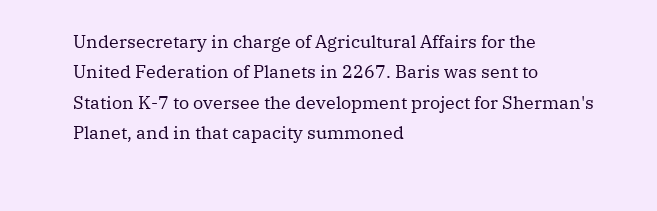Undersecretary in charge of Agricultural Affairs for the United Federation of Planets in 2267. Baris was sent to Station K-7 to oversee the development project for Sherman's Planet, and in that capacity summoned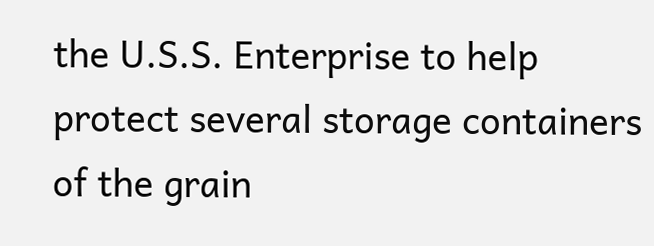the U.S.S. Enterprise to help protect several storage containers of the grain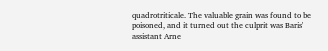quadrotriticale. The valuable grain was found to be poisoned, and it turned out the culprit was Baris' assistant Arne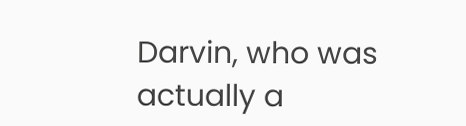Darvin, who was actually a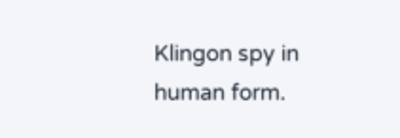Klingon spy in human form.